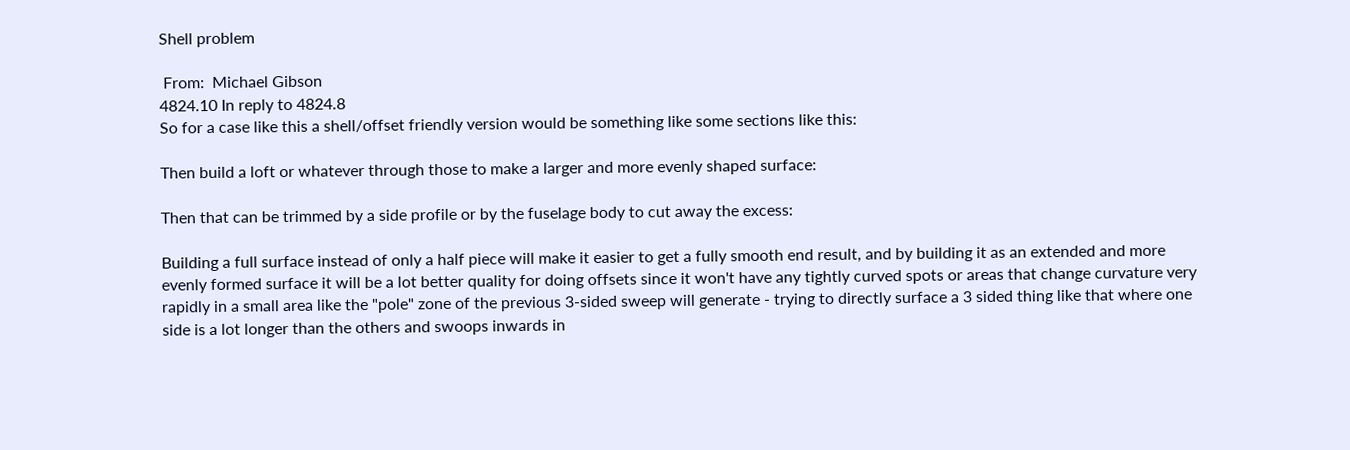Shell problem

 From:  Michael Gibson
4824.10 In reply to 4824.8
So for a case like this a shell/offset friendly version would be something like some sections like this:

Then build a loft or whatever through those to make a larger and more evenly shaped surface:

Then that can be trimmed by a side profile or by the fuselage body to cut away the excess:

Building a full surface instead of only a half piece will make it easier to get a fully smooth end result, and by building it as an extended and more evenly formed surface it will be a lot better quality for doing offsets since it won't have any tightly curved spots or areas that change curvature very rapidly in a small area like the "pole" zone of the previous 3-sided sweep will generate - trying to directly surface a 3 sided thing like that where one side is a lot longer than the others and swoops inwards in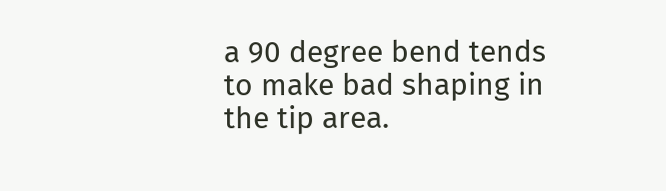a 90 degree bend tends to make bad shaping in the tip area.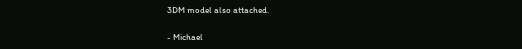3DM model also attached.

- Michael